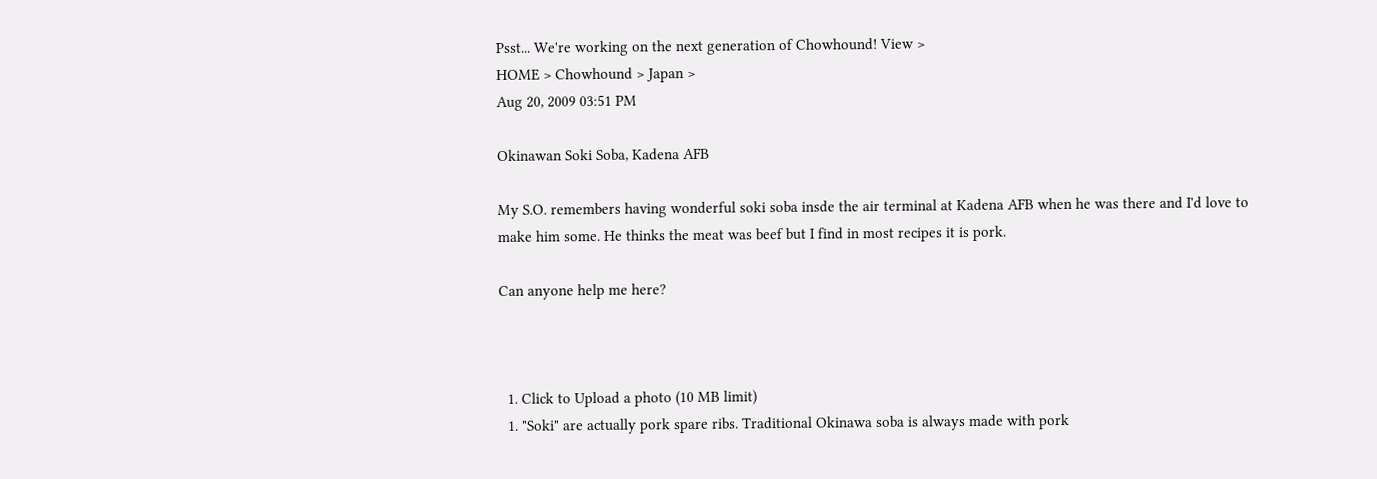Psst... We're working on the next generation of Chowhound! View >
HOME > Chowhound > Japan >
Aug 20, 2009 03:51 PM

Okinawan Soki Soba, Kadena AFB

My S.O. remembers having wonderful soki soba insde the air terminal at Kadena AFB when he was there and I'd love to make him some. He thinks the meat was beef but I find in most recipes it is pork.

Can anyone help me here?



  1. Click to Upload a photo (10 MB limit)
  1. "Soki" are actually pork spare ribs. Traditional Okinawa soba is always made with pork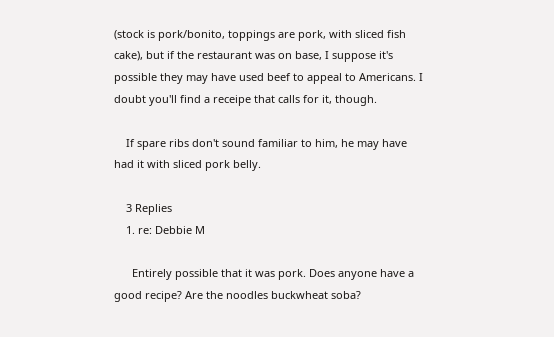(stock is pork/bonito, toppings are pork, with sliced fish cake), but if the restaurant was on base, I suppose it's possible they may have used beef to appeal to Americans. I doubt you'll find a receipe that calls for it, though.

    If spare ribs don't sound familiar to him, he may have had it with sliced pork belly.

    3 Replies
    1. re: Debbie M

      Entirely possible that it was pork. Does anyone have a good recipe? Are the noodles buckwheat soba?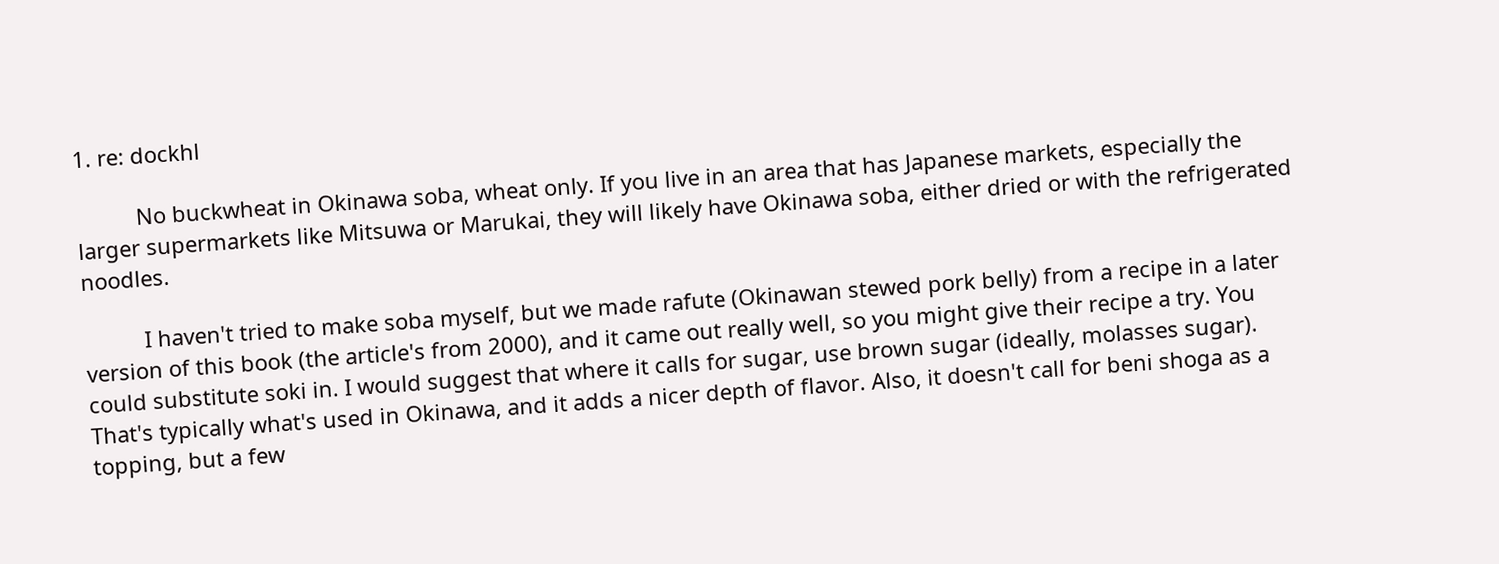1. re: dockhl

          No buckwheat in Okinawa soba, wheat only. If you live in an area that has Japanese markets, especially the larger supermarkets like Mitsuwa or Marukai, they will likely have Okinawa soba, either dried or with the refrigerated noodles.

          I haven't tried to make soba myself, but we made rafute (Okinawan stewed pork belly) from a recipe in a later version of this book (the article's from 2000), and it came out really well, so you might give their recipe a try. You could substitute soki in. I would suggest that where it calls for sugar, use brown sugar (ideally, molasses sugar). That's typically what's used in Okinawa, and it adds a nicer depth of flavor. Also, it doesn't call for beni shoga as a topping, but a few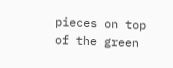pieces on top of the green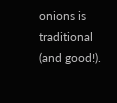onions is traditional (and good!).